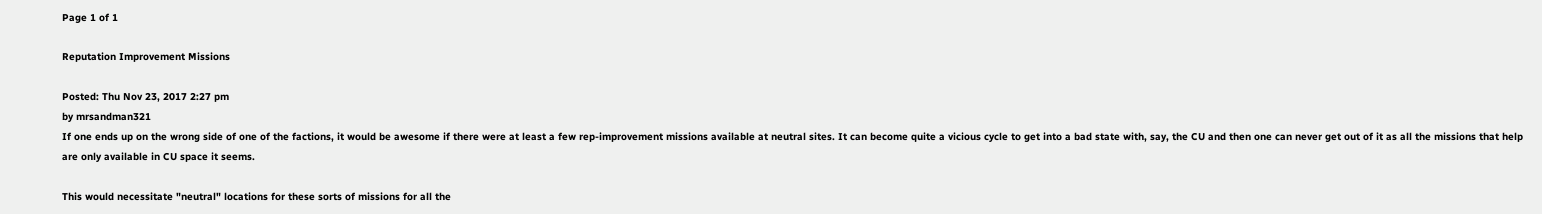Page 1 of 1

Reputation Improvement Missions

Posted: Thu Nov 23, 2017 2:27 pm
by mrsandman321
If one ends up on the wrong side of one of the factions, it would be awesome if there were at least a few rep-improvement missions available at neutral sites. It can become quite a vicious cycle to get into a bad state with, say, the CU and then one can never get out of it as all the missions that help are only available in CU space it seems.

This would necessitate "neutral" locations for these sorts of missions for all the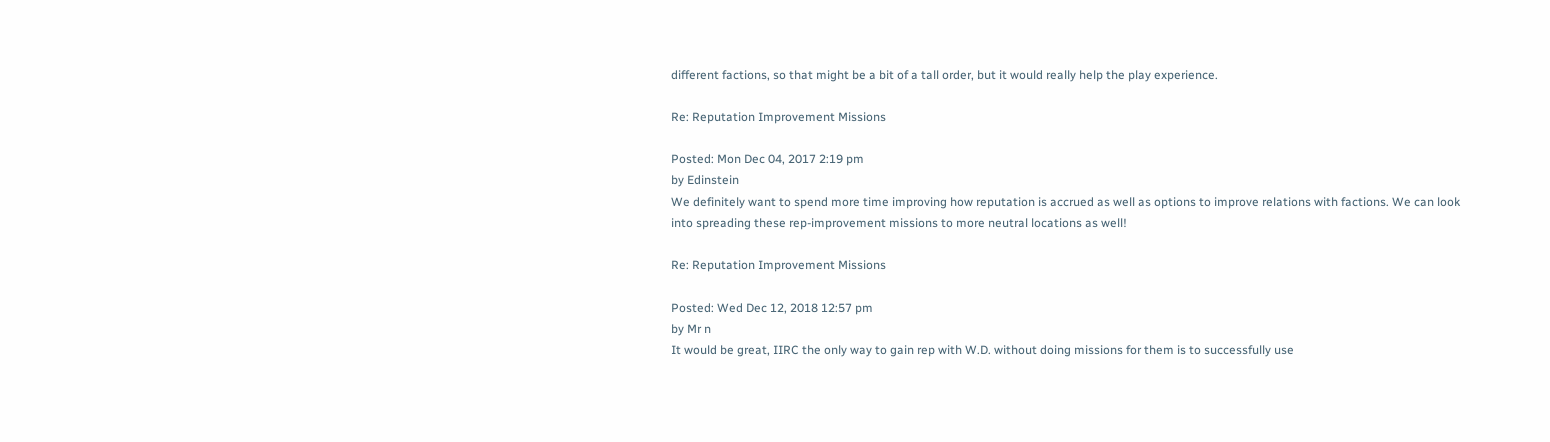different factions, so that might be a bit of a tall order, but it would really help the play experience.

Re: Reputation Improvement Missions

Posted: Mon Dec 04, 2017 2:19 pm
by Edinstein
We definitely want to spend more time improving how reputation is accrued as well as options to improve relations with factions. We can look into spreading these rep-improvement missions to more neutral locations as well!

Re: Reputation Improvement Missions

Posted: Wed Dec 12, 2018 12:57 pm
by Mr n
It would be great, IIRC the only way to gain rep with W.D. without doing missions for them is to successfully use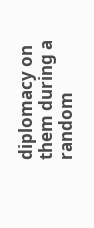diplomacy on them during a random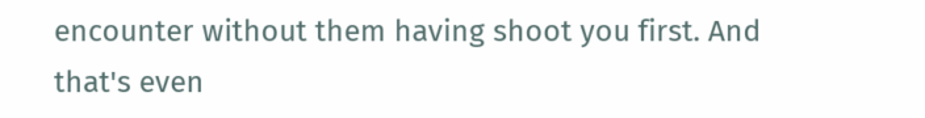encounter without them having shoot you first. And that's even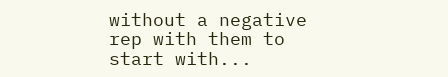without a negative rep with them to start with...